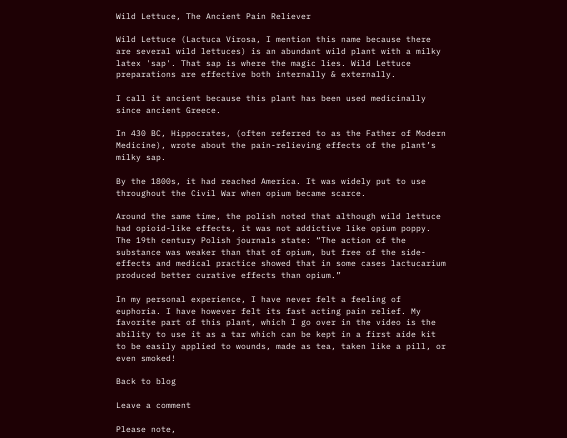Wild Lettuce, The Ancient Pain Reliever

Wild Lettuce (Lactuca Virosa, I mention this name because there are several wild lettuces) is an abundant wild plant with a milky latex 'sap'. That sap is where the magic lies. Wild Lettuce preparations are effective both internally & externally.

I call it ancient because this plant has been used medicinally since ancient Greece.

In 430 BC, Hippocrates, (often referred to as the Father of Modern Medicine), wrote about the pain-relieving effects of the plant’s milky sap.

By the 1800s, it had reached America. It was widely put to use throughout the Civil War when opium became scarce.

Around the same time, the polish noted that although wild lettuce had opioid-like effects, it was not addictive like opium poppy. The 19th century Polish journals state: “The action of the substance was weaker than that of opium, but free of the side-effects and medical practice showed that in some cases lactucarium produced better curative effects than opium.”

In my personal experience, I have never felt a feeling of euphoria. I have however felt its fast acting pain relief. My favorite part of this plant, which I go over in the video is the ability to use it as a tar which can be kept in a first aide kit to be easily applied to wounds, made as tea, taken like a pill, or even smoked!

Back to blog

Leave a comment

Please note,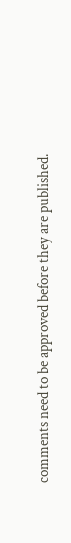comments need to be approved before they are published.